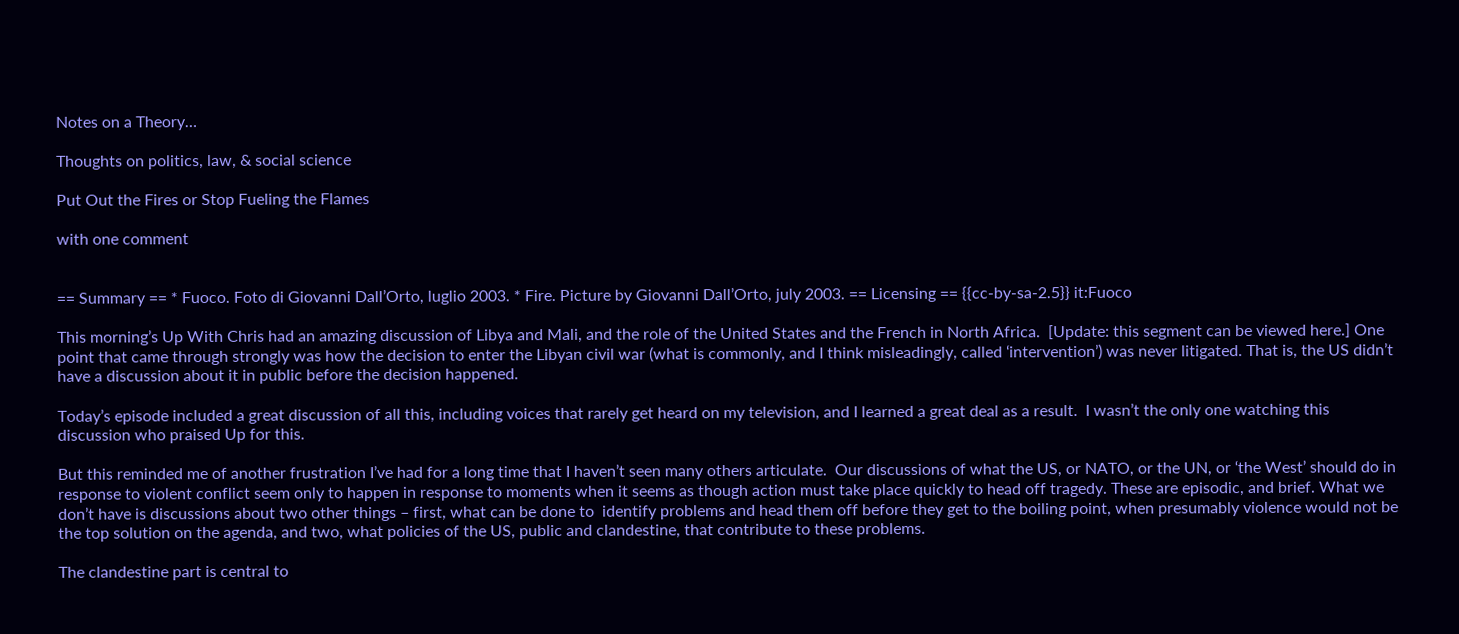Notes on a Theory…

Thoughts on politics, law, & social science

Put Out the Fires or Stop Fueling the Flames

with one comment


== Summary == * Fuoco. Foto di Giovanni Dall’Orto, luglio 2003. * Fire. Picture by Giovanni Dall’Orto, july 2003. == Licensing == {{cc-by-sa-2.5}} it:Fuoco

This morning’s Up With Chris had an amazing discussion of Libya and Mali, and the role of the United States and the French in North Africa.  [Update: this segment can be viewed here.] One point that came through strongly was how the decision to enter the Libyan civil war (what is commonly, and I think misleadingly, called ‘intervention’) was never litigated. That is, the US didn’t have a discussion about it in public before the decision happened.

Today’s episode included a great discussion of all this, including voices that rarely get heard on my television, and I learned a great deal as a result.  I wasn’t the only one watching this discussion who praised Up for this.

But this reminded me of another frustration I’ve had for a long time that I haven’t seen many others articulate.  Our discussions of what the US, or NATO, or the UN, or ‘the West’ should do in response to violent conflict seem only to happen in response to moments when it seems as though action must take place quickly to head off tragedy. These are episodic, and brief. What we don’t have is discussions about two other things – first, what can be done to  identify problems and head them off before they get to the boiling point, when presumably violence would not be the top solution on the agenda, and two, what policies of the US, public and clandestine, that contribute to these problems.

The clandestine part is central to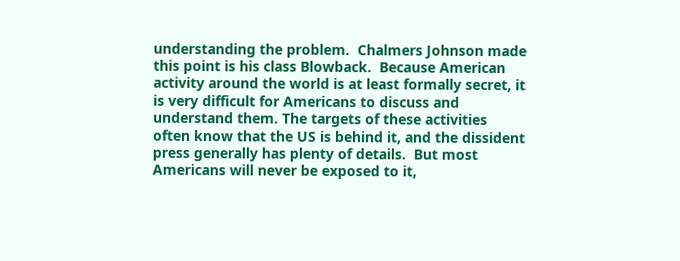understanding the problem.  Chalmers Johnson made this point is his class Blowback.  Because American activity around the world is at least formally secret, it is very difficult for Americans to discuss and understand them. The targets of these activities often know that the US is behind it, and the dissident press generally has plenty of details.  But most Americans will never be exposed to it,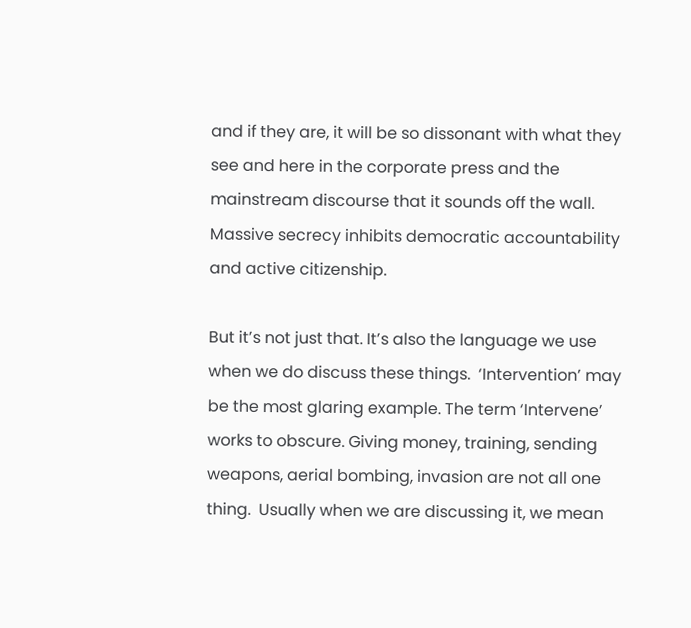and if they are, it will be so dissonant with what they see and here in the corporate press and the mainstream discourse that it sounds off the wall.  Massive secrecy inhibits democratic accountability and active citizenship.

But it’s not just that. It’s also the language we use when we do discuss these things.  ‘Intervention’ may be the most glaring example. The term ‘Intervene’ works to obscure. Giving money, training, sending weapons, aerial bombing, invasion are not all one thing.  Usually when we are discussing it, we mean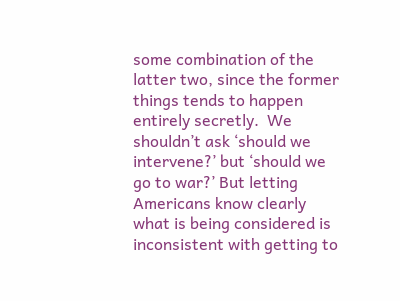some combination of the latter two, since the former things tends to happen entirely secretly.  We shouldn’t ask ‘should we intervene?’ but ‘should we go to war?’ But letting Americans know clearly what is being considered is inconsistent with getting to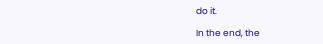do it.

In the end, the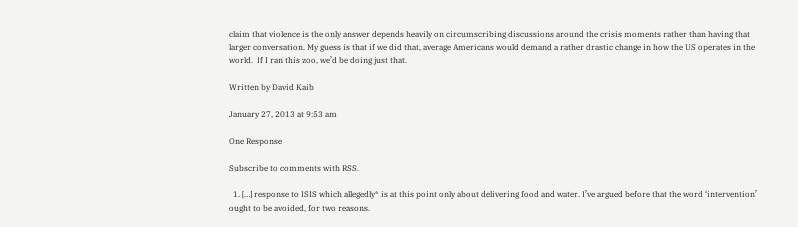claim that violence is the only answer depends heavily on circumscribing discussions around the crisis moments rather than having that larger conversation. My guess is that if we did that, average Americans would demand a rather drastic change in how the US operates in the world.  If I ran this zoo, we’d be doing just that.

Written by David Kaib

January 27, 2013 at 9:53 am

One Response

Subscribe to comments with RSS.

  1. […] response to ISIS which allegedly* is at this point only about delivering food and water. I’ve argued before that the word ‘intervention’ ought to be avoided, for two reasons.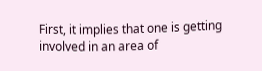First, it implies that one is getting involved in an area of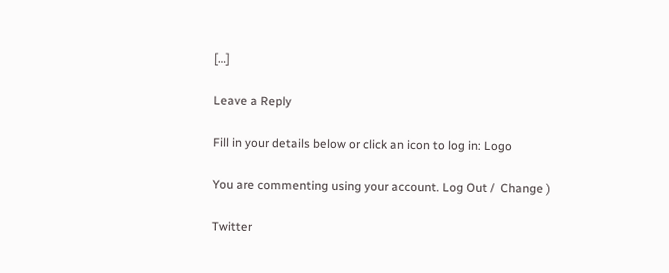[…]

Leave a Reply

Fill in your details below or click an icon to log in: Logo

You are commenting using your account. Log Out /  Change )

Twitter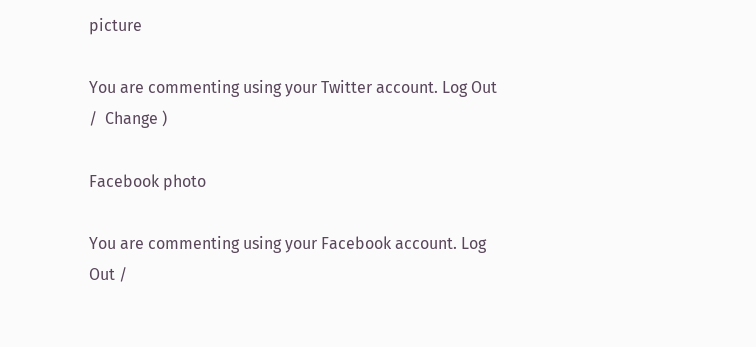picture

You are commenting using your Twitter account. Log Out /  Change )

Facebook photo

You are commenting using your Facebook account. Log Out /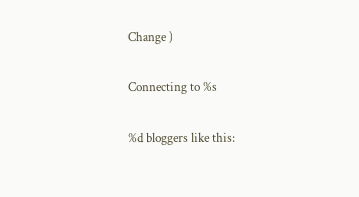Change )

Connecting to %s

%d bloggers like this: